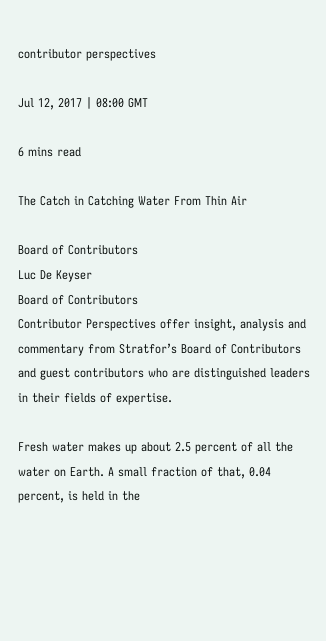contributor perspectives

Jul 12, 2017 | 08:00 GMT

6 mins read

The Catch in Catching Water From Thin Air

Board of Contributors
Luc De Keyser
Board of Contributors
Contributor Perspectives offer insight, analysis and commentary from Stratfor’s Board of Contributors and guest contributors who are distinguished leaders in their fields of expertise.

Fresh water makes up about 2.5 percent of all the water on Earth. A small fraction of that, 0.04 percent, is held in the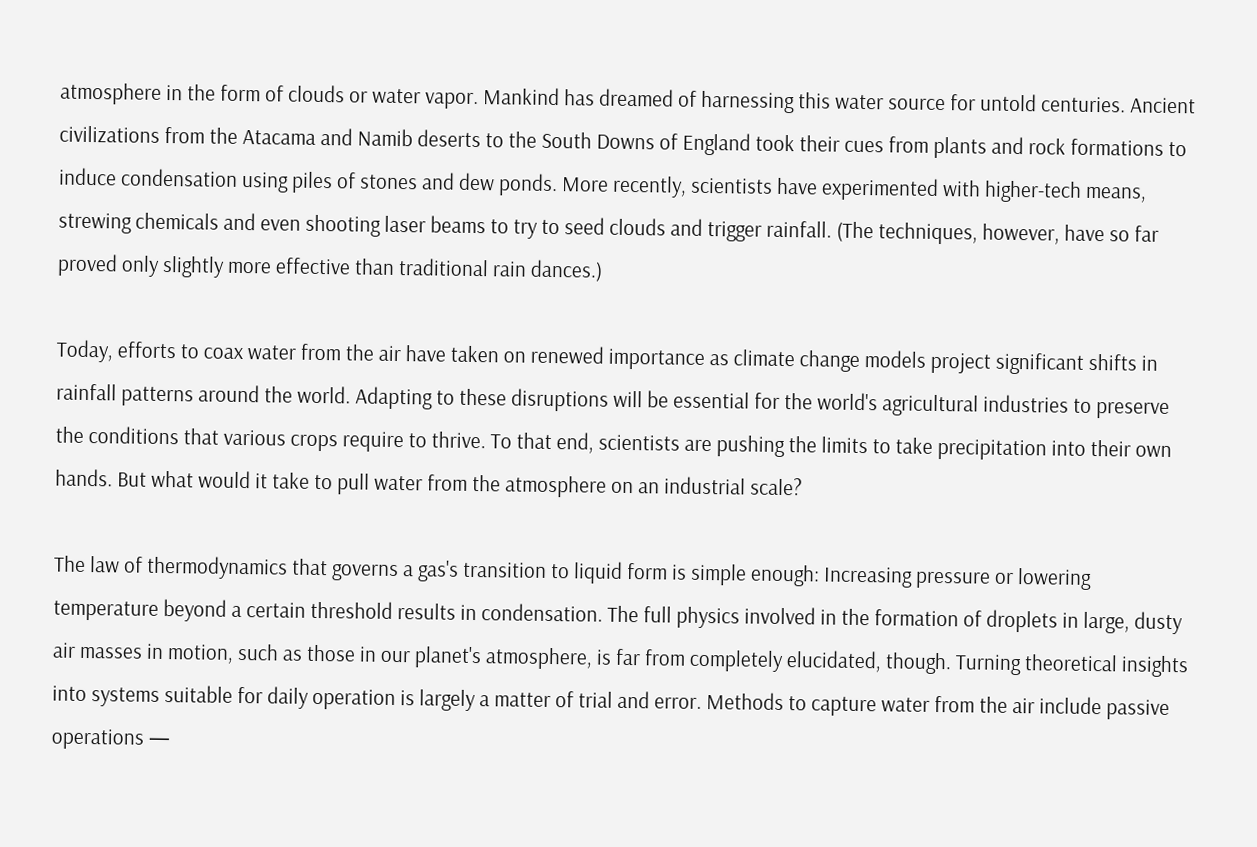atmosphere in the form of clouds or water vapor. Mankind has dreamed of harnessing this water source for untold centuries. Ancient civilizations from the Atacama and Namib deserts to the South Downs of England took their cues from plants and rock formations to induce condensation using piles of stones and dew ponds. More recently, scientists have experimented with higher-tech means, strewing chemicals and even shooting laser beams to try to seed clouds and trigger rainfall. (The techniques, however, have so far proved only slightly more effective than traditional rain dances.)

Today, efforts to coax water from the air have taken on renewed importance as climate change models project significant shifts in rainfall patterns around the world. Adapting to these disruptions will be essential for the world's agricultural industries to preserve the conditions that various crops require to thrive. To that end, scientists are pushing the limits to take precipitation into their own hands. But what would it take to pull water from the atmosphere on an industrial scale?

The law of thermodynamics that governs a gas's transition to liquid form is simple enough: Increasing pressure or lowering temperature beyond a certain threshold results in condensation. The full physics involved in the formation of droplets in large, dusty air masses in motion, such as those in our planet's atmosphere, is far from completely elucidated, though. Turning theoretical insights into systems suitable for daily operation is largely a matter of trial and error. Methods to capture water from the air include passive operations —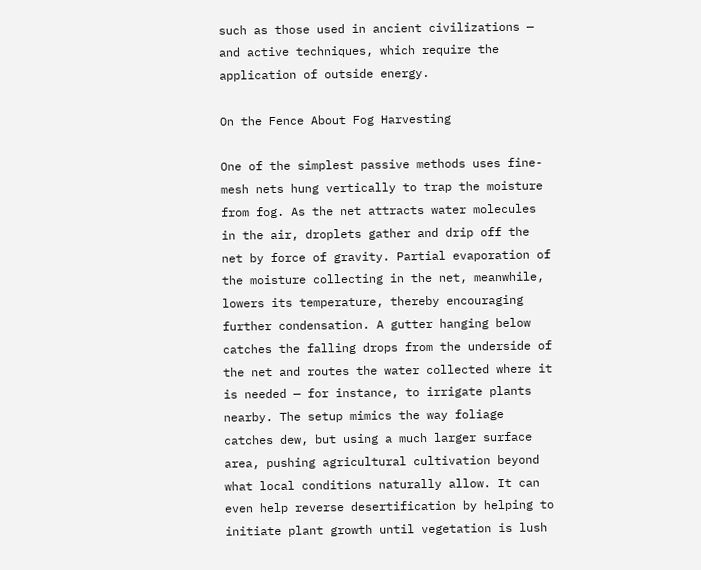such as those used in ancient civilizations — and active techniques, which require the application of outside energy.

On the Fence About Fog Harvesting

One of the simplest passive methods uses fine-mesh nets hung vertically to trap the moisture from fog. As the net attracts water molecules in the air, droplets gather and drip off the net by force of gravity. Partial evaporation of the moisture collecting in the net, meanwhile, lowers its temperature, thereby encouraging further condensation. A gutter hanging below catches the falling drops from the underside of the net and routes the water collected where it is needed — for instance, to irrigate plants nearby. The setup mimics the way foliage catches dew, but using a much larger surface area, pushing agricultural cultivation beyond what local conditions naturally allow. It can even help reverse desertification by helping to initiate plant growth until vegetation is lush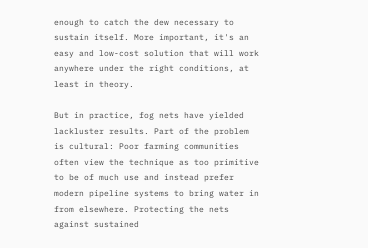enough to catch the dew necessary to sustain itself. More important, it's an easy and low-cost solution that will work anywhere under the right conditions, at least in theory.

But in practice, fog nets have yielded lackluster results. Part of the problem is cultural: Poor farming communities often view the technique as too primitive to be of much use and instead prefer modern pipeline systems to bring water in from elsewhere. Protecting the nets against sustained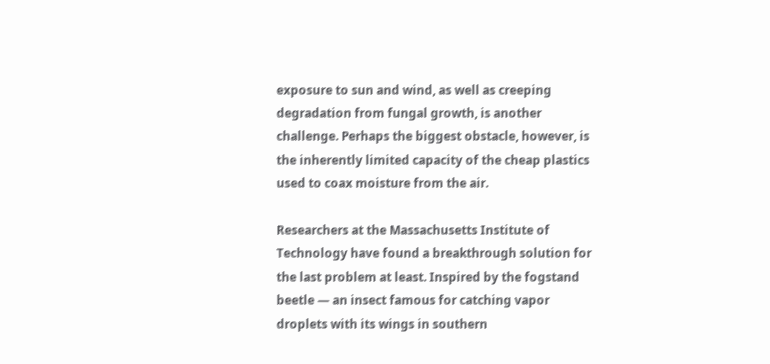exposure to sun and wind, as well as creeping degradation from fungal growth, is another challenge. Perhaps the biggest obstacle, however, is the inherently limited capacity of the cheap plastics used to coax moisture from the air.

Researchers at the Massachusetts Institute of Technology have found a breakthrough solution for the last problem at least. Inspired by the fogstand beetle — an insect famous for catching vapor droplets with its wings in southern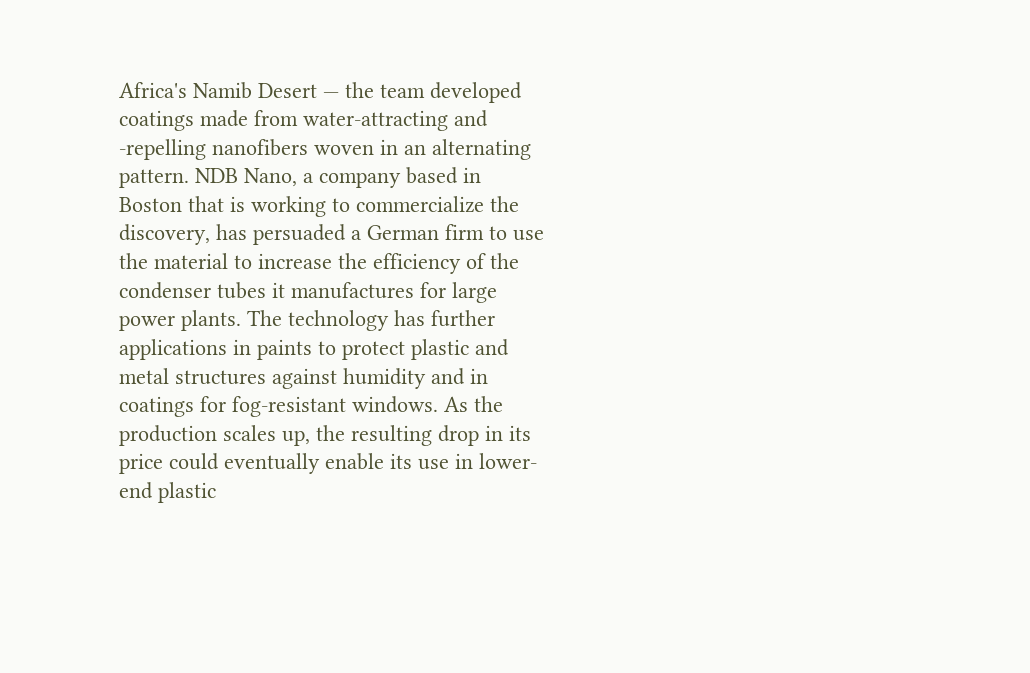Africa's Namib Desert — the team developed coatings made from water-attracting and -repelling nanofibers woven in an alternating pattern. NDB Nano, a company based in Boston that is working to commercialize the discovery, has persuaded a German firm to use the material to increase the efficiency of the condenser tubes it manufactures for large power plants. The technology has further applications in paints to protect plastic and metal structures against humidity and in coatings for fog-resistant windows. As the production scales up, the resulting drop in its price could eventually enable its use in lower-end plastic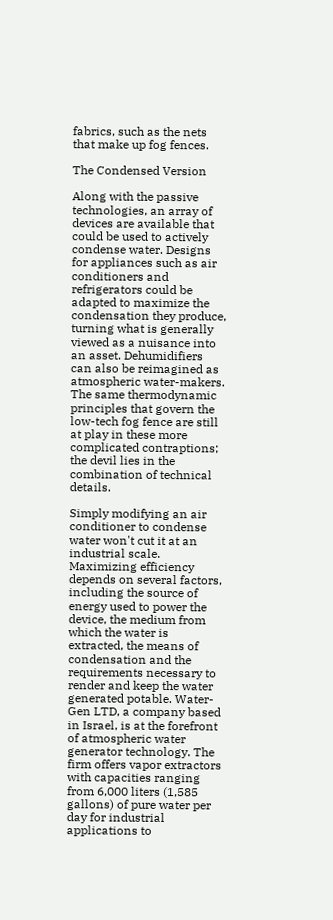fabrics, such as the nets that make up fog fences.

The Condensed Version

Along with the passive technologies, an array of devices are available that could be used to actively condense water. Designs for appliances such as air conditioners and refrigerators could be adapted to maximize the condensation they produce, turning what is generally viewed as a nuisance into an asset. Dehumidifiers can also be reimagined as atmospheric water-makers. The same thermodynamic principles that govern the low-tech fog fence are still at play in these more complicated contraptions; the devil lies in the combination of technical details.

Simply modifying an air conditioner to condense water won't cut it at an industrial scale. Maximizing efficiency depends on several factors, including the source of energy used to power the device, the medium from which the water is extracted, the means of condensation and the requirements necessary to render and keep the water generated potable. Water-Gen LTD, a company based in Israel, is at the forefront of atmospheric water generator technology. The firm offers vapor extractors with capacities ranging from 6,000 liters (1,585 gallons) of pure water per day for industrial applications to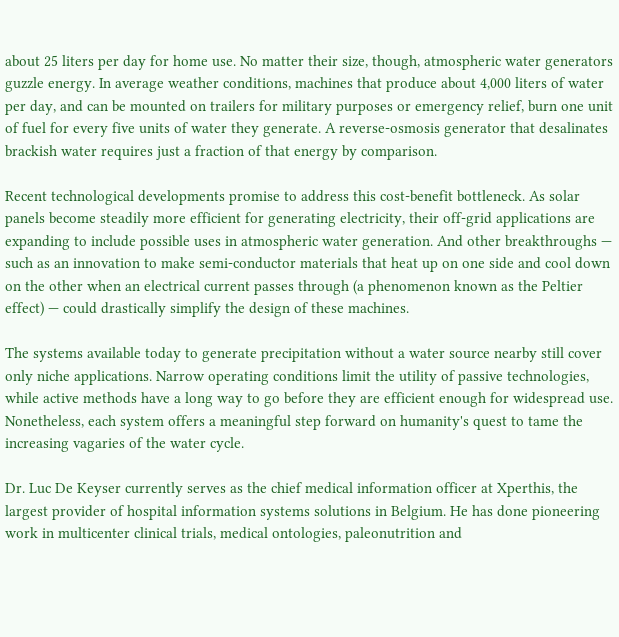about 25 liters per day for home use. No matter their size, though, atmospheric water generators guzzle energy. In average weather conditions, machines that produce about 4,000 liters of water per day, and can be mounted on trailers for military purposes or emergency relief, burn one unit of fuel for every five units of water they generate. A reverse-osmosis generator that desalinates brackish water requires just a fraction of that energy by comparison.

Recent technological developments promise to address this cost-benefit bottleneck. As solar panels become steadily more efficient for generating electricity, their off-grid applications are expanding to include possible uses in atmospheric water generation. And other breakthroughs — such as an innovation to make semi-conductor materials that heat up on one side and cool down on the other when an electrical current passes through (a phenomenon known as the Peltier effect) — could drastically simplify the design of these machines.

The systems available today to generate precipitation without a water source nearby still cover only niche applications. Narrow operating conditions limit the utility of passive technologies, while active methods have a long way to go before they are efficient enough for widespread use. Nonetheless, each system offers a meaningful step forward on humanity's quest to tame the increasing vagaries of the water cycle.

Dr. Luc De Keyser currently serves as the chief medical information officer at Xperthis, the largest provider of hospital information systems solutions in Belgium. He has done pioneering work in multicenter clinical trials, medical ontologies, paleonutrition and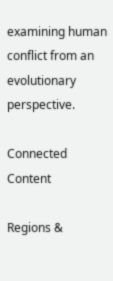examining human conflict from an evolutionary perspective.

Connected Content

Regions &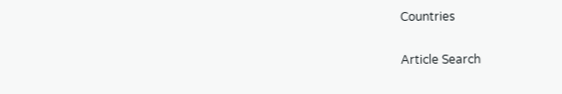Countries

Article Search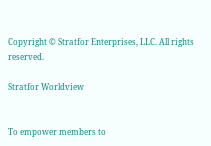Copyright © Stratfor Enterprises, LLC. All rights reserved.

Stratfor Worldview


To empower members to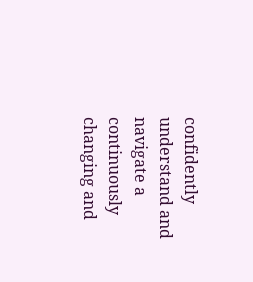confidently understand and navigate a continuously changing and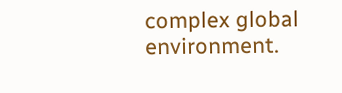complex global environment.